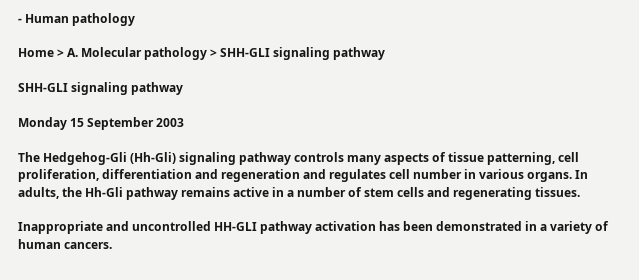- Human pathology

Home > A. Molecular pathology > SHH-GLI signaling pathway

SHH-GLI signaling pathway

Monday 15 September 2003

The Hedgehog-Gli (Hh-Gli) signaling pathway controls many aspects of tissue patterning, cell proliferation, differentiation and regeneration and regulates cell number in various organs. In adults, the Hh-Gli pathway remains active in a number of stem cells and regenerating tissues.

Inappropriate and uncontrolled HH-GLI pathway activation has been demonstrated in a variety of human cancers.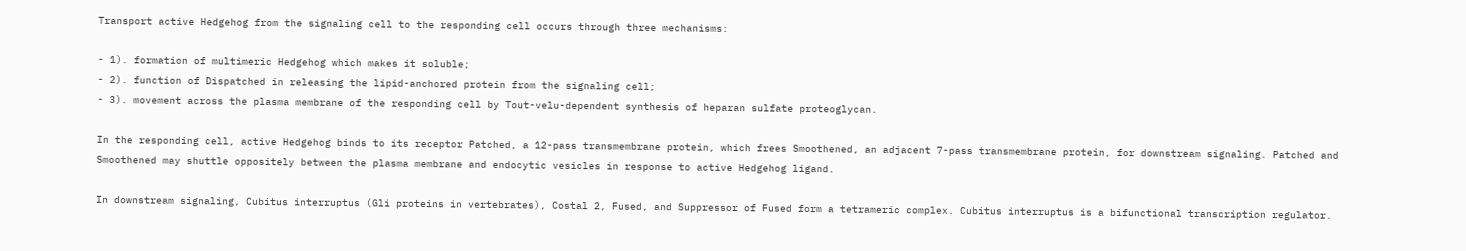Transport active Hedgehog from the signaling cell to the responding cell occurs through three mechanisms:

- 1). formation of multimeric Hedgehog which makes it soluble;
- 2). function of Dispatched in releasing the lipid-anchored protein from the signaling cell;
- 3). movement across the plasma membrane of the responding cell by Tout-velu-dependent synthesis of heparan sulfate proteoglycan.

In the responding cell, active Hedgehog binds to its receptor Patched, a 12-pass transmembrane protein, which frees Smoothened, an adjacent 7-pass transmembrane protein, for downstream signaling. Patched and Smoothened may shuttle oppositely between the plasma membrane and endocytic vesicles in response to active Hedgehog ligand.

In downstream signaling, Cubitus interruptus (Gli proteins in vertebrates), Costal 2, Fused, and Suppressor of Fused form a tetrameric complex. Cubitus interruptus is a bifunctional transcription regulator.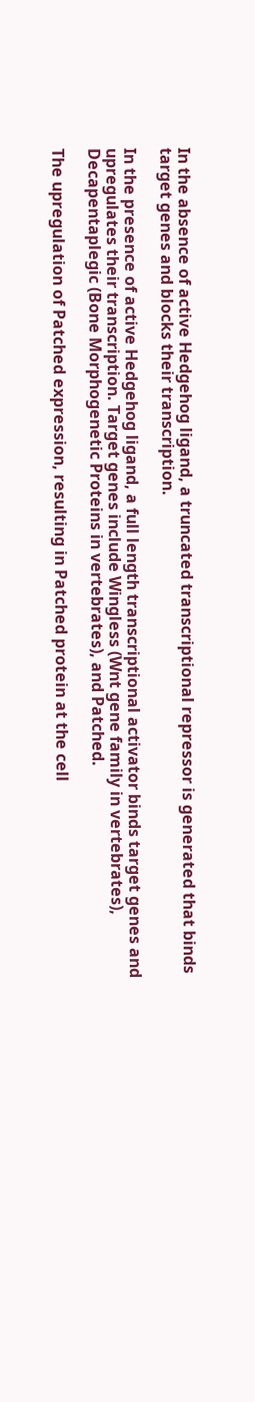In the absence of active Hedgehog ligand, a truncated transcriptional repressor is generated that binds target genes and blocks their transcription.

In the presence of active Hedgehog ligand, a full length transcriptional activator binds target genes and upregulates their transcription. Target genes include Wingless (Wnt gene family in vertebrates), Decapentaplegic (Bone Morphogenetic Proteins in vertebrates), and Patched.

The upregulation of Patched expression, resulting in Patched protein at the cell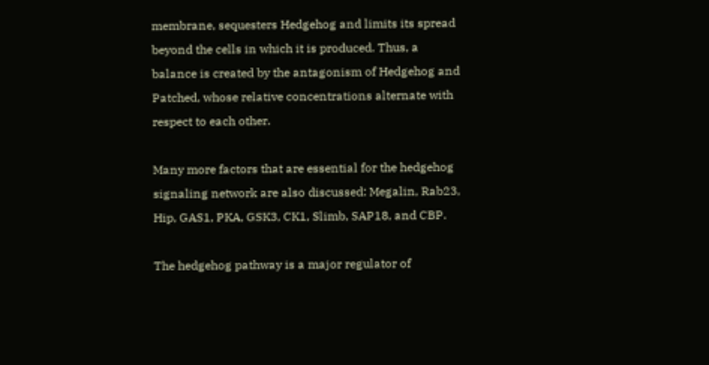membrane, sequesters Hedgehog and limits its spread beyond the cells in which it is produced. Thus, a balance is created by the antagonism of Hedgehog and Patched, whose relative concentrations alternate with respect to each other.

Many more factors that are essential for the hedgehog signaling network are also discussed: Megalin, Rab23, Hip, GAS1, PKA, GSK3, CK1, Slimb, SAP18, and CBP.

The hedgehog pathway is a major regulator of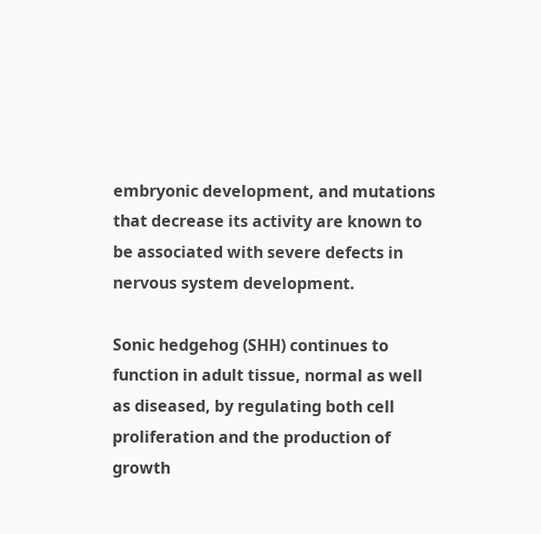embryonic development, and mutations that decrease its activity are known to be associated with severe defects in nervous system development.

Sonic hedgehog (SHH) continues to function in adult tissue, normal as well as diseased, by regulating both cell proliferation and the production of growth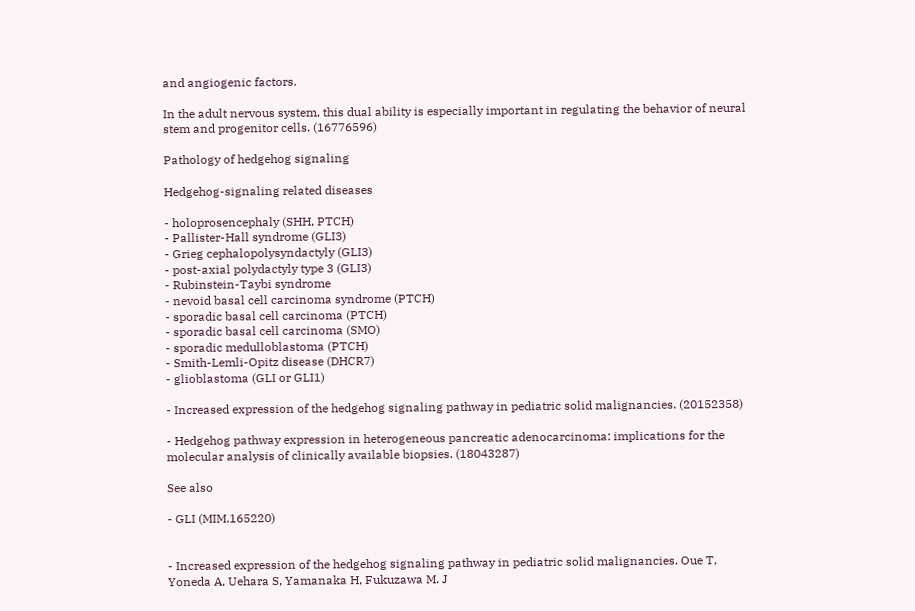and angiogenic factors.

In the adult nervous system, this dual ability is especially important in regulating the behavior of neural stem and progenitor cells. (16776596)

Pathology of hedgehog signaling

Hedgehog-signaling related diseases

- holoprosencephaly (SHH, PTCH)
- Pallister-Hall syndrome (GLI3)
- Grieg cephalopolysyndactyly (GLI3)
- post-axial polydactyly type 3 (GLI3)
- Rubinstein-Taybi syndrome
- nevoid basal cell carcinoma syndrome (PTCH)
- sporadic basal cell carcinoma (PTCH)
- sporadic basal cell carcinoma (SMO)
- sporadic medulloblastoma (PTCH)
- Smith-Lemli-Opitz disease (DHCR7)
- glioblastoma (GLI or GLI1)

- Increased expression of the hedgehog signaling pathway in pediatric solid malignancies. (20152358)

- Hedgehog pathway expression in heterogeneous pancreatic adenocarcinoma: implications for the molecular analysis of clinically available biopsies. (18043287)

See also

- GLI (MIM.165220)


- Increased expression of the hedgehog signaling pathway in pediatric solid malignancies. Oue T, Yoneda A, Uehara S, Yamanaka H, Fukuzawa M. J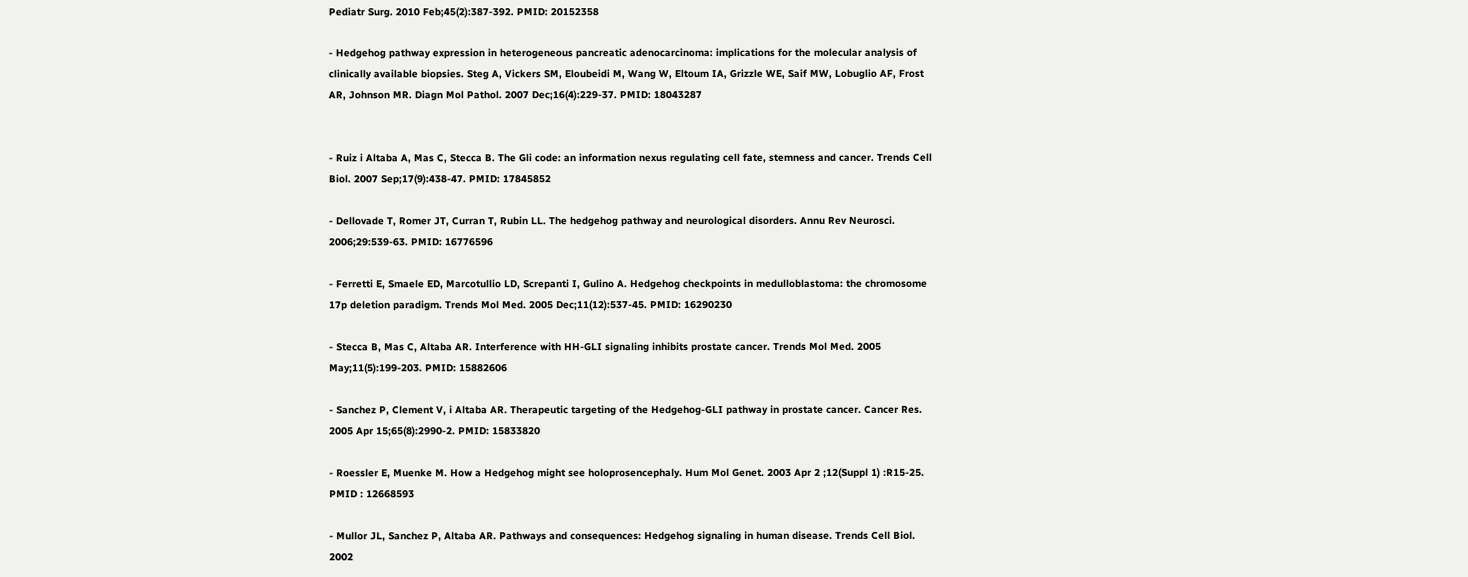Pediatr Surg. 2010 Feb;45(2):387-392. PMID: 20152358

- Hedgehog pathway expression in heterogeneous pancreatic adenocarcinoma: implications for the molecular analysis of clinically available biopsies. Steg A, Vickers SM, Eloubeidi M, Wang W, Eltoum IA, Grizzle WE, Saif MW, Lobuglio AF, Frost AR, Johnson MR. Diagn Mol Pathol. 2007 Dec;16(4):229-37. PMID: 18043287


- Ruiz i Altaba A, Mas C, Stecca B. The Gli code: an information nexus regulating cell fate, stemness and cancer. Trends Cell Biol. 2007 Sep;17(9):438-47. PMID: 17845852

- Dellovade T, Romer JT, Curran T, Rubin LL. The hedgehog pathway and neurological disorders. Annu Rev Neurosci. 2006;29:539-63. PMID: 16776596

- Ferretti E, Smaele ED, Marcotullio LD, Screpanti I, Gulino A. Hedgehog checkpoints in medulloblastoma: the chromosome 17p deletion paradigm. Trends Mol Med. 2005 Dec;11(12):537-45. PMID: 16290230

- Stecca B, Mas C, Altaba AR. Interference with HH-GLI signaling inhibits prostate cancer. Trends Mol Med. 2005 May;11(5):199-203. PMID: 15882606

- Sanchez P, Clement V, i Altaba AR. Therapeutic targeting of the Hedgehog-GLI pathway in prostate cancer. Cancer Res. 2005 Apr 15;65(8):2990-2. PMID: 15833820

- Roessler E, Muenke M. How a Hedgehog might see holoprosencephaly. Hum Mol Genet. 2003 Apr 2 ;12(Suppl 1) :R15-25. PMID : 12668593

- Mullor JL, Sanchez P, Altaba AR. Pathways and consequences: Hedgehog signaling in human disease. Trends Cell Biol. 2002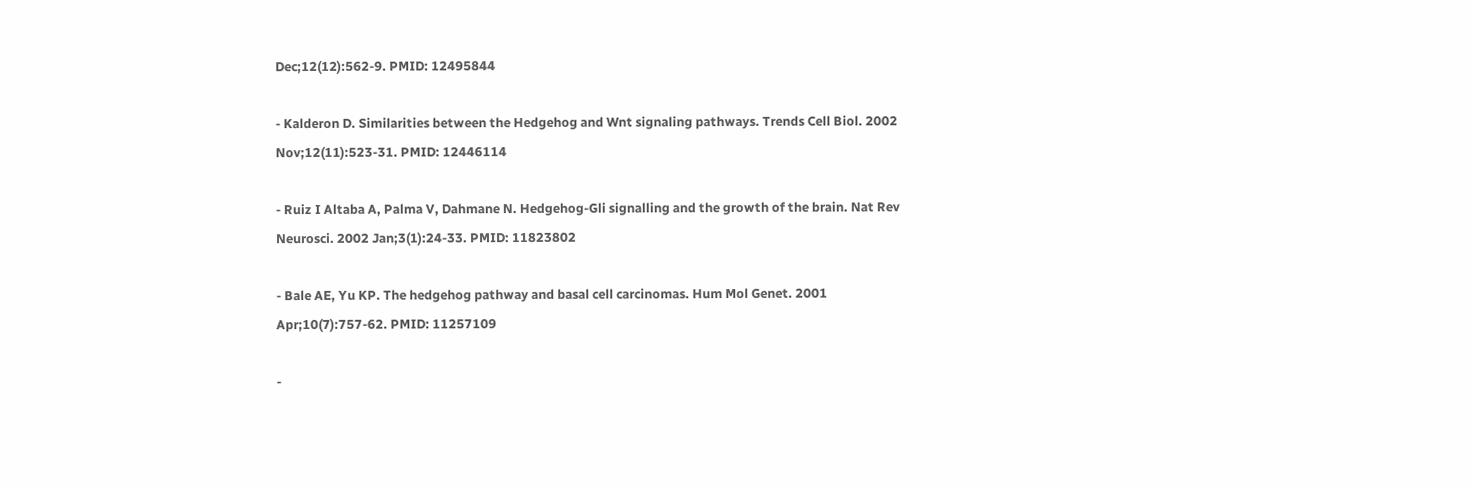Dec;12(12):562-9. PMID: 12495844

- Kalderon D. Similarities between the Hedgehog and Wnt signaling pathways. Trends Cell Biol. 2002 Nov;12(11):523-31. PMID: 12446114

- Ruiz I Altaba A, Palma V, Dahmane N. Hedgehog-Gli signalling and the growth of the brain. Nat Rev Neurosci. 2002 Jan;3(1):24-33. PMID: 11823802

- Bale AE, Yu KP. The hedgehog pathway and basal cell carcinomas. Hum Mol Genet. 2001 Apr;10(7):757-62. PMID: 11257109

-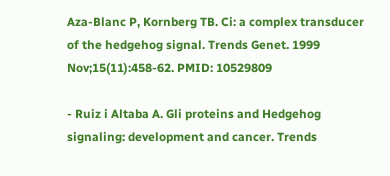Aza-Blanc P, Kornberg TB. Ci: a complex transducer of the hedgehog signal. Trends Genet. 1999 Nov;15(11):458-62. PMID: 10529809

- Ruiz i Altaba A. Gli proteins and Hedgehog signaling: development and cancer. Trends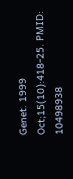Genet. 1999 Oct;15(10):418-25. PMID: 10498938